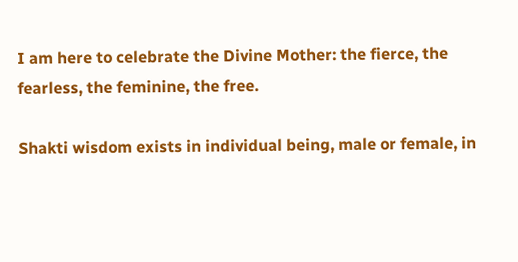I am here to celebrate the Divine Mother: the fierce, the fearless, the feminine, the free.

Shakti wisdom exists in individual being, male or female, in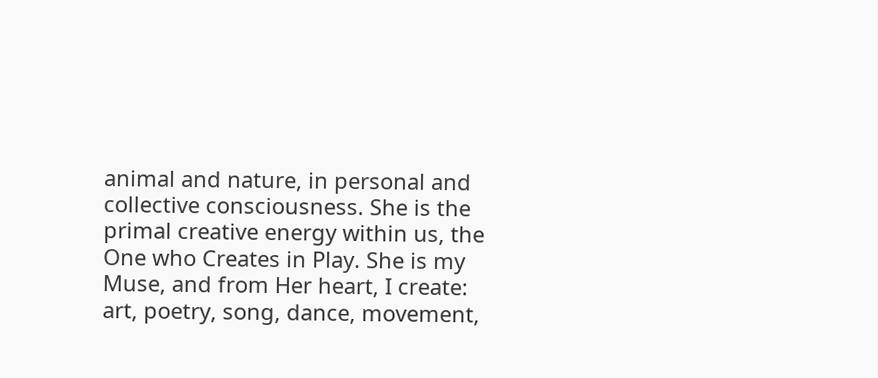animal and nature, in personal and collective consciousness. She is the primal creative energy within us, the One who Creates in Play. She is my Muse, and from Her heart, I create: art, poetry, song, dance, movement,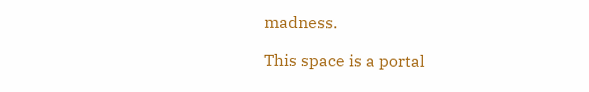madness.

This space is a portal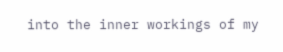into the inner workings of my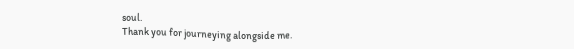soul.
Thank you for journeying alongside me.